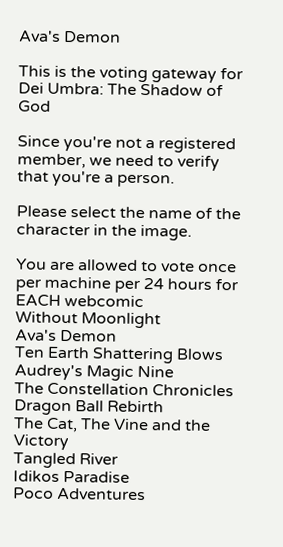Ava's Demon

This is the voting gateway for Dei Umbra: The Shadow of God

Since you're not a registered member, we need to verify that you're a person.

Please select the name of the character in the image.

You are allowed to vote once per machine per 24 hours for EACH webcomic
Without Moonlight
Ava's Demon
Ten Earth Shattering Blows
Audrey's Magic Nine
The Constellation Chronicles
Dragon Ball Rebirth
The Cat, The Vine and the Victory
Tangled River
Idikos Paradise
Poco Adventures